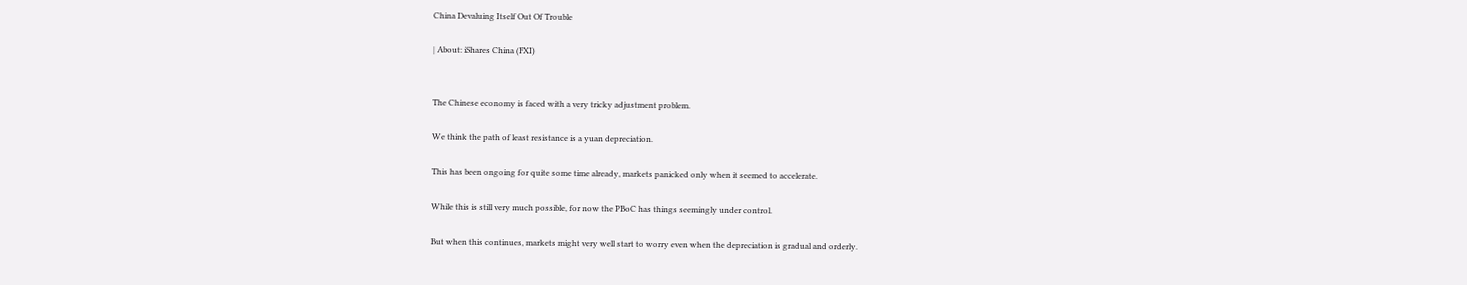China Devaluing Itself Out Of Trouble

| About: iShares China (FXI)


The Chinese economy is faced with a very tricky adjustment problem.

We think the path of least resistance is a yuan depreciation.

This has been ongoing for quite some time already, markets panicked only when it seemed to accelerate.

While this is still very much possible, for now the PBoC has things seemingly under control.

But when this continues, markets might very well start to worry even when the depreciation is gradual and orderly.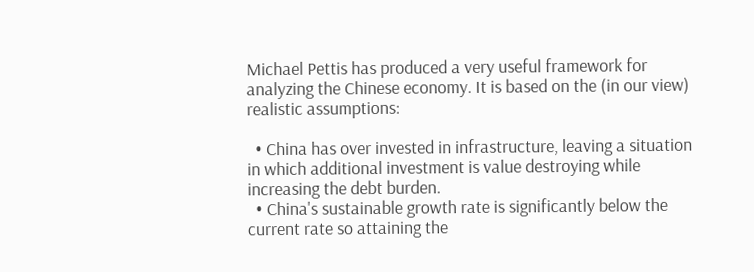Michael Pettis has produced a very useful framework for analyzing the Chinese economy. It is based on the (in our view) realistic assumptions:

  • China has over invested in infrastructure, leaving a situation in which additional investment is value destroying while increasing the debt burden.
  • China's sustainable growth rate is significantly below the current rate so attaining the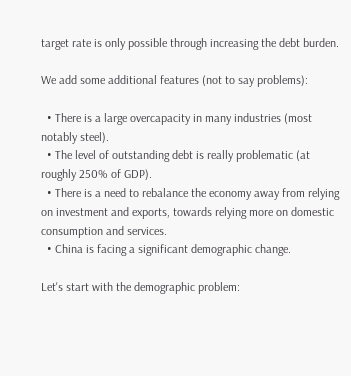target rate is only possible through increasing the debt burden.

We add some additional features (not to say problems):

  • There is a large overcapacity in many industries (most notably steel).
  • The level of outstanding debt is really problematic (at roughly 250% of GDP).
  • There is a need to rebalance the economy away from relying on investment and exports, towards relying more on domestic consumption and services.
  • China is facing a significant demographic change.

Let's start with the demographic problem: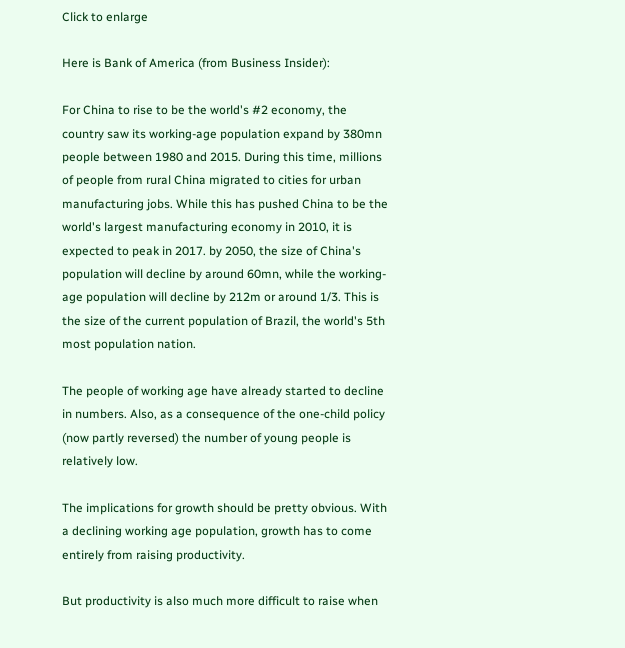Click to enlarge

Here is Bank of America (from Business Insider):

For China to rise to be the world's #2 economy, the country saw its working-age population expand by 380mn people between 1980 and 2015. During this time, millions of people from rural China migrated to cities for urban manufacturing jobs. While this has pushed China to be the world's largest manufacturing economy in 2010, it is expected to peak in 2017. by 2050, the size of China's population will decline by around 60mn, while the working-age population will decline by 212m or around 1/3. This is the size of the current population of Brazil, the world's 5th most population nation.

The people of working age have already started to decline in numbers. Also, as a consequence of the one-child policy (now partly reversed) the number of young people is relatively low.

The implications for growth should be pretty obvious. With a declining working age population, growth has to come entirely from raising productivity.

But productivity is also much more difficult to raise when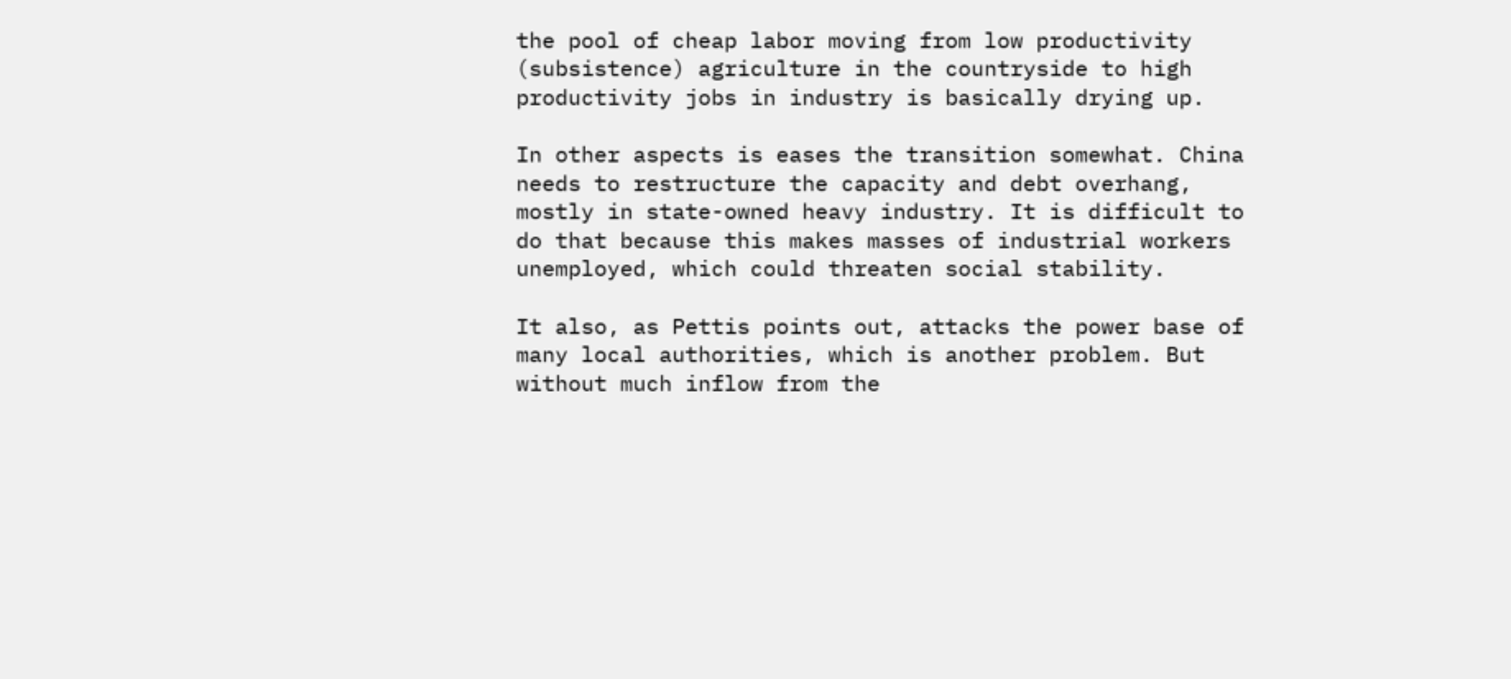the pool of cheap labor moving from low productivity (subsistence) agriculture in the countryside to high productivity jobs in industry is basically drying up.

In other aspects is eases the transition somewhat. China needs to restructure the capacity and debt overhang, mostly in state-owned heavy industry. It is difficult to do that because this makes masses of industrial workers unemployed, which could threaten social stability.

It also, as Pettis points out, attacks the power base of many local authorities, which is another problem. But without much inflow from the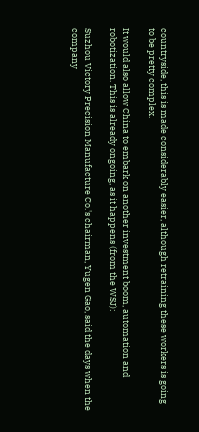countryside, this is made considerably easier, although retraining these workers is going to be pretty complex.

It would also allow China to embark on another investment boom, automation and robotization. This is already ongoing, as it happens (from the WSJ):

Suzhou Victory Precision Manufacture Co.'s chairman, Yugen Gao, said the days when the company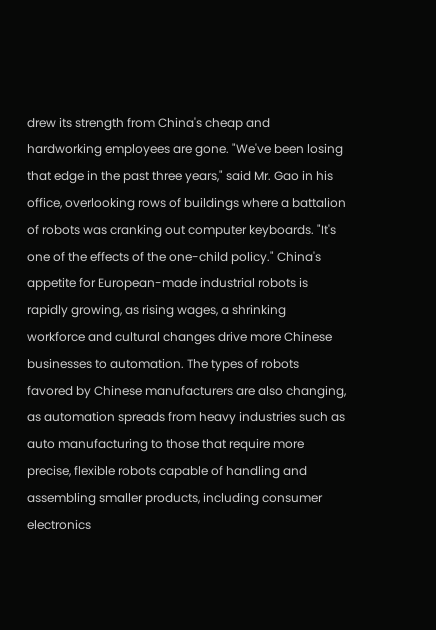drew its strength from China's cheap and hardworking employees are gone. "We've been losing that edge in the past three years," said Mr. Gao in his office, overlooking rows of buildings where a battalion of robots was cranking out computer keyboards. "It's one of the effects of the one-child policy." China's appetite for European-made industrial robots is rapidly growing, as rising wages, a shrinking workforce and cultural changes drive more Chinese businesses to automation. The types of robots favored by Chinese manufacturers are also changing, as automation spreads from heavy industries such as auto manufacturing to those that require more precise, flexible robots capable of handling and assembling smaller products, including consumer electronics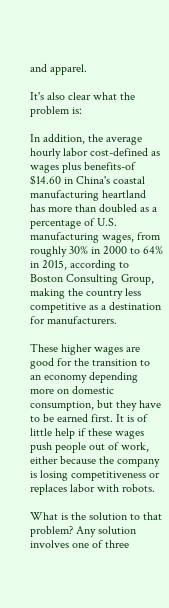and apparel.

It's also clear what the problem is:

In addition, the average hourly labor cost-defined as wages plus benefits-of $14.60 in China's coastal manufacturing heartland has more than doubled as a percentage of U.S. manufacturing wages, from roughly 30% in 2000 to 64% in 2015, according to Boston Consulting Group, making the country less competitive as a destination for manufacturers.

These higher wages are good for the transition to an economy depending more on domestic consumption, but they have to be earned first. It is of little help if these wages push people out of work, either because the company is losing competitiveness or replaces labor with robots.

What is the solution to that problem? Any solution involves one of three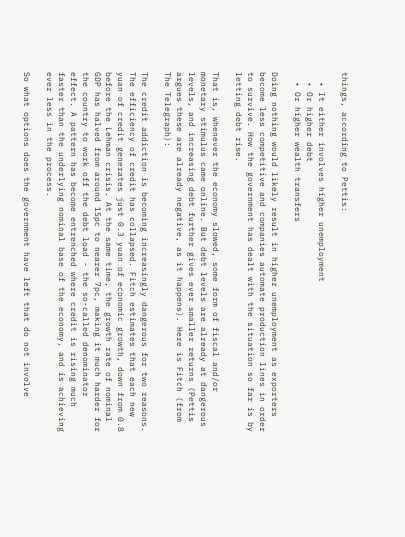things, according to Pettis:

  • It either involves higher unemployment
  • Or higher debt
  • Or higher wealth transfers

Doing nothing would likely result in higher unemployment as exporters become less competitive and companies automate production lines in order to survive. How the government has dealt with the situation so far is by letting debt rise.

That is, whenever the economy slowed, some form of fiscal and/or monetary stimulus came online. But debt levels are already at dangerous levels, and increasing debt further gives ever smaller returns (Pettis argues these are already negative, as it happens). Here is Fitch (from The Telegraph):

The credit addiction is becoming increasingly dangerous for two reasons. The efficiency of credit has collapsed. Fitch estimates that each new yuan of credit generates just 0.3 yuan of economic growth, down from 0.8 before the Lehman crisis. At the same time, the growth rate of nominal GDP has halved from around 15pc to nearer 7pc, making it much harder for the country to work off the debt load - the so-called denominator effect. A pattern has become entrenched where credit is rising much faster than the underlying nominal base of the economy, and is achieving ever less in the process.

So what options does the government have left that do not involve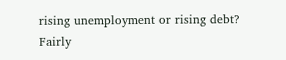rising unemployment or rising debt? Fairly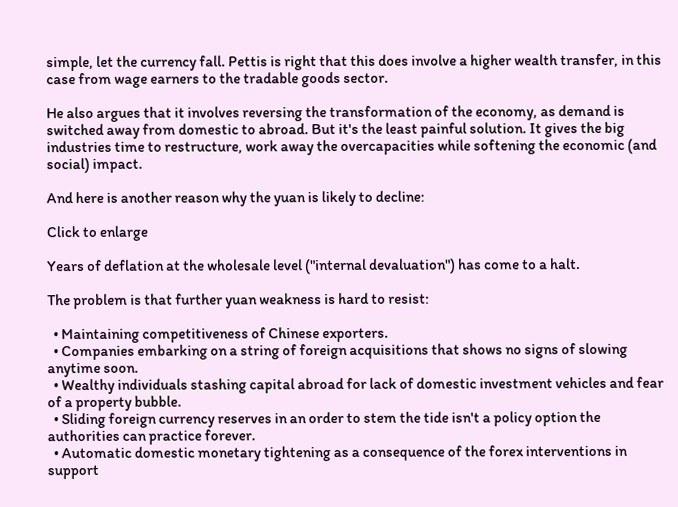simple, let the currency fall. Pettis is right that this does involve a higher wealth transfer, in this case from wage earners to the tradable goods sector.

He also argues that it involves reversing the transformation of the economy, as demand is switched away from domestic to abroad. But it's the least painful solution. It gives the big industries time to restructure, work away the overcapacities while softening the economic (and social) impact.

And here is another reason why the yuan is likely to decline:

Click to enlarge

Years of deflation at the wholesale level ("internal devaluation") has come to a halt.

The problem is that further yuan weakness is hard to resist:

  • Maintaining competitiveness of Chinese exporters.
  • Companies embarking on a string of foreign acquisitions that shows no signs of slowing anytime soon.
  • Wealthy individuals stashing capital abroad for lack of domestic investment vehicles and fear of a property bubble.
  • Sliding foreign currency reserves in an order to stem the tide isn't a policy option the authorities can practice forever.
  • Automatic domestic monetary tightening as a consequence of the forex interventions in support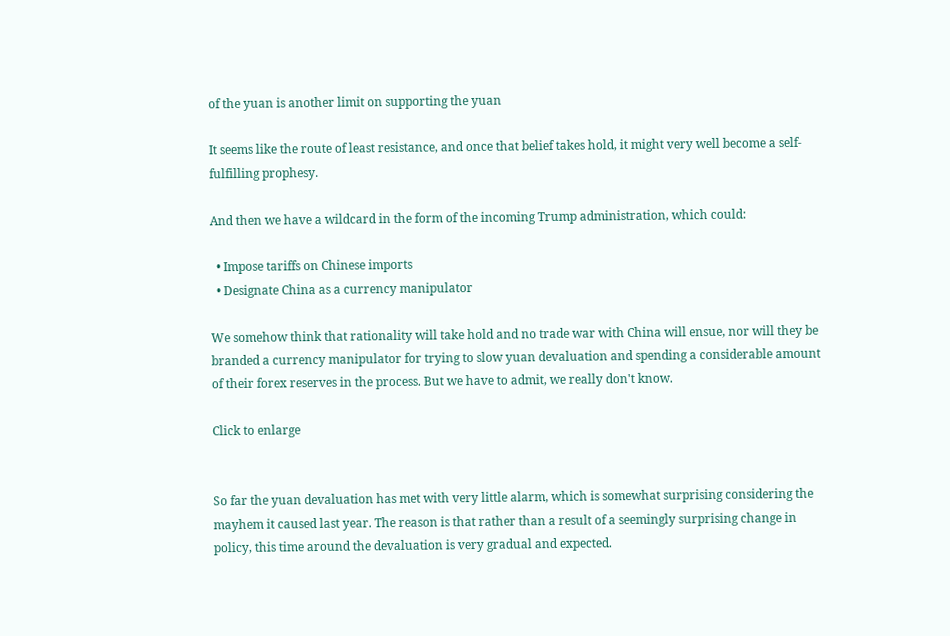of the yuan is another limit on supporting the yuan

It seems like the route of least resistance, and once that belief takes hold, it might very well become a self-fulfilling prophesy.

And then we have a wildcard in the form of the incoming Trump administration, which could:

  • Impose tariffs on Chinese imports
  • Designate China as a currency manipulator

We somehow think that rationality will take hold and no trade war with China will ensue, nor will they be branded a currency manipulator for trying to slow yuan devaluation and spending a considerable amount of their forex reserves in the process. But we have to admit, we really don't know.

Click to enlarge


So far the yuan devaluation has met with very little alarm, which is somewhat surprising considering the mayhem it caused last year. The reason is that rather than a result of a seemingly surprising change in policy, this time around the devaluation is very gradual and expected.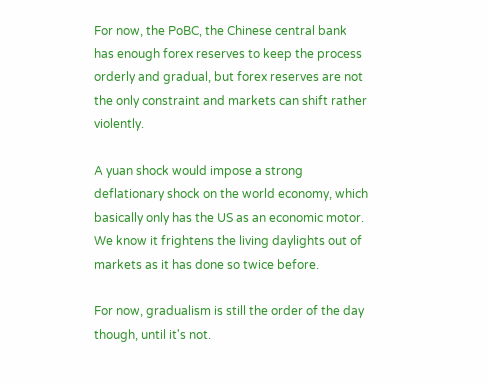For now, the PoBC, the Chinese central bank has enough forex reserves to keep the process orderly and gradual, but forex reserves are not the only constraint and markets can shift rather violently.

A yuan shock would impose a strong deflationary shock on the world economy, which basically only has the US as an economic motor. We know it frightens the living daylights out of markets as it has done so twice before.

For now, gradualism is still the order of the day though, until it's not.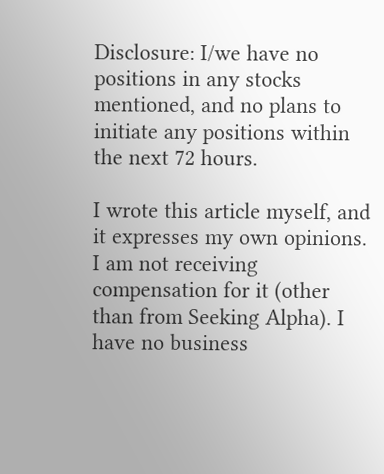Disclosure: I/we have no positions in any stocks mentioned, and no plans to initiate any positions within the next 72 hours.

I wrote this article myself, and it expresses my own opinions. I am not receiving compensation for it (other than from Seeking Alpha). I have no business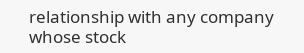relationship with any company whose stock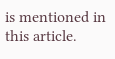is mentioned in this article.